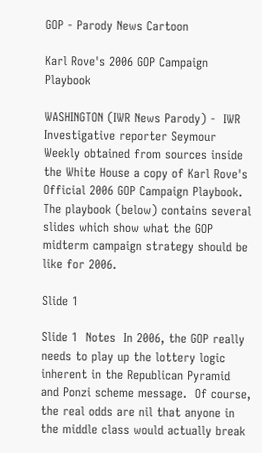GOP - Parody News Cartoon

Karl Rove's 2006 GOP Campaign Playbook

WASHINGTON (IWR News Parody) -  IWR Investigative reporter Seymour Weekly obtained from sources inside the White House a copy of Karl Rove's Official 2006 GOP Campaign Playbook.  The playbook (below) contains several slides which show what the GOP midterm campaign strategy should be like for 2006.

Slide 1

Slide 1  Notes  In 2006, the GOP really needs to play up the lottery logic inherent in the Republican Pyramid and Ponzi scheme message.  Of course, the real odds are nil that anyone in the middle class would actually break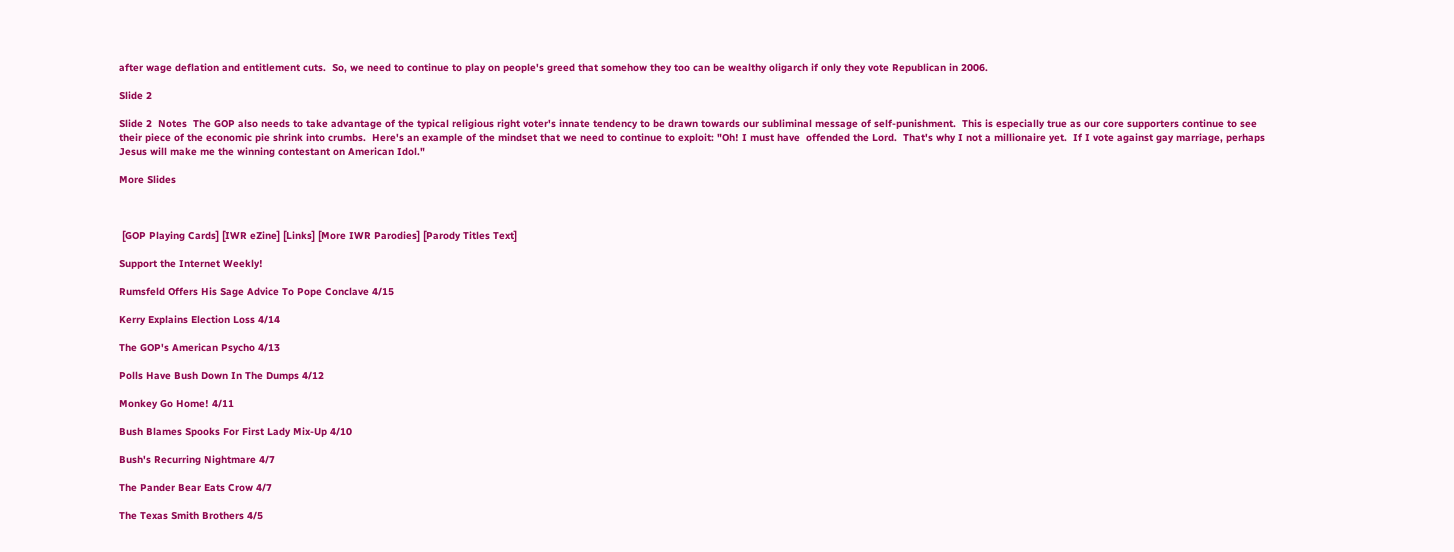after wage deflation and entitlement cuts.  So, we need to continue to play on people's greed that somehow they too can be wealthy oligarch if only they vote Republican in 2006.

Slide 2

Slide 2  Notes  The GOP also needs to take advantage of the typical religious right voter's innate tendency to be drawn towards our subliminal message of self-punishment.  This is especially true as our core supporters continue to see their piece of the economic pie shrink into crumbs.  Here's an example of the mindset that we need to continue to exploit: "Oh! I must have  offended the Lord.  That's why I not a millionaire yet.  If I vote against gay marriage, perhaps Jesus will make me the winning contestant on American Idol."

More Slides



 [GOP Playing Cards] [IWR eZine] [Links] [More IWR Parodies] [Parody Titles Text]

Support the Internet Weekly!

Rumsfeld Offers His Sage Advice To Pope Conclave 4/15

Kerry Explains Election Loss 4/14

The GOP's American Psycho 4/13

Polls Have Bush Down In The Dumps 4/12

Monkey Go Home! 4/11

Bush Blames Spooks For First Lady Mix-Up 4/10

Bush's Recurring Nightmare 4/7

The Pander Bear Eats Crow 4/7

The Texas Smith Brothers 4/5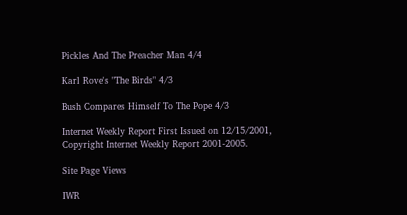Pickles And The Preacher Man 4/4

Karl Rove's "The Birds" 4/3

Bush Compares Himself To The Pope 4/3

Internet Weekly Report First Issued on 12/15/2001,
Copyright Internet Weekly Report 2001-2005.

Site Page Views

IWR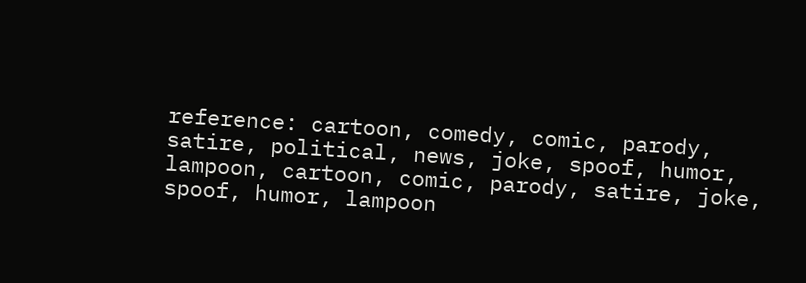reference: cartoon, comedy, comic, parody, satire, political, news, joke, spoof, humor, lampoon, cartoon, comic, parody, satire, joke, spoof, humor, lampoon